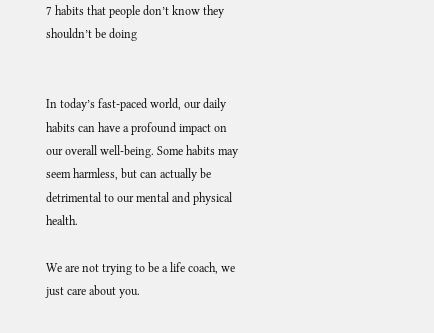7 habits that people don’t know they shouldn’t be doing


In today’s fast-paced world, our daily habits can have a profound impact on our overall well-being. Some habits may seem harmless, but can actually be detrimental to our mental and physical health.

We are not trying to be a life coach, we just care about you.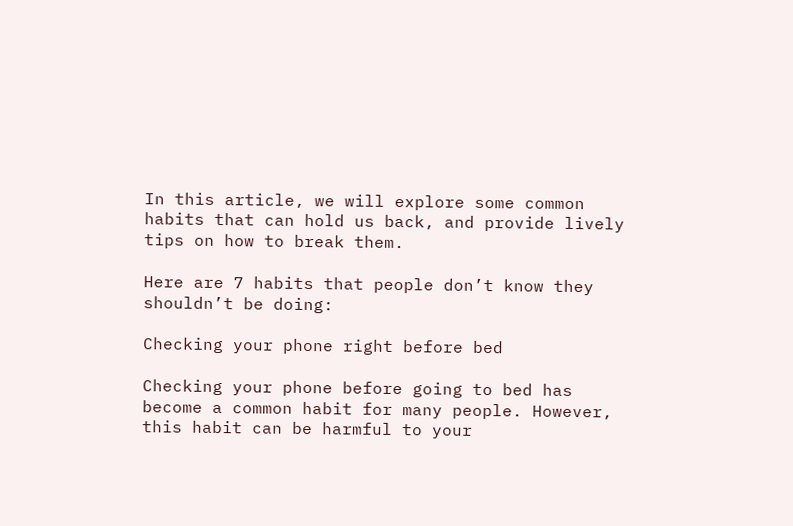In this article, we will explore some common habits that can hold us back, and provide lively tips on how to break them.

Here are 7 habits that people don’t know they shouldn’t be doing:

Checking your phone right before bed

Checking your phone before going to bed has become a common habit for many people. However, this habit can be harmful to your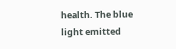health. The blue light emitted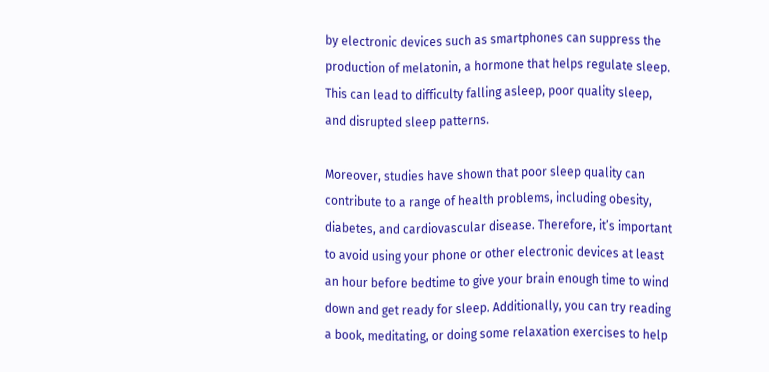by electronic devices such as smartphones can suppress the production of melatonin, a hormone that helps regulate sleep. This can lead to difficulty falling asleep, poor quality sleep, and disrupted sleep patterns.

Moreover, studies have shown that poor sleep quality can contribute to a range of health problems, including obesity, diabetes, and cardiovascular disease. Therefore, it’s important to avoid using your phone or other electronic devices at least an hour before bedtime to give your brain enough time to wind down and get ready for sleep. Additionally, you can try reading a book, meditating, or doing some relaxation exercises to help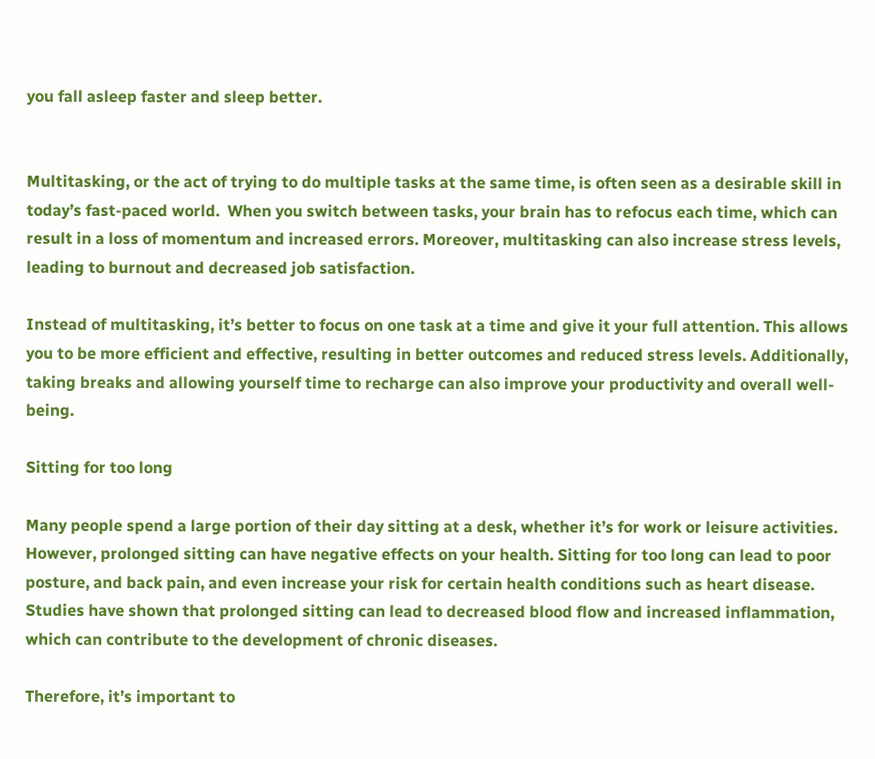you fall asleep faster and sleep better.


Multitasking, or the act of trying to do multiple tasks at the same time, is often seen as a desirable skill in today’s fast-paced world.  When you switch between tasks, your brain has to refocus each time, which can result in a loss of momentum and increased errors. Moreover, multitasking can also increase stress levels, leading to burnout and decreased job satisfaction.

Instead of multitasking, it’s better to focus on one task at a time and give it your full attention. This allows you to be more efficient and effective, resulting in better outcomes and reduced stress levels. Additionally, taking breaks and allowing yourself time to recharge can also improve your productivity and overall well-being.

Sitting for too long

Many people spend a large portion of their day sitting at a desk, whether it’s for work or leisure activities. However, prolonged sitting can have negative effects on your health. Sitting for too long can lead to poor posture, and back pain, and even increase your risk for certain health conditions such as heart disease. Studies have shown that prolonged sitting can lead to decreased blood flow and increased inflammation, which can contribute to the development of chronic diseases.

Therefore, it’s important to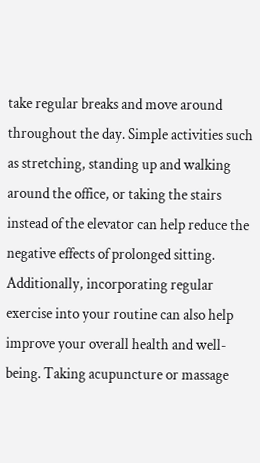take regular breaks and move around throughout the day. Simple activities such as stretching, standing up and walking around the office, or taking the stairs instead of the elevator can help reduce the negative effects of prolonged sitting. Additionally, incorporating regular exercise into your routine can also help improve your overall health and well-being. Taking acupuncture or massage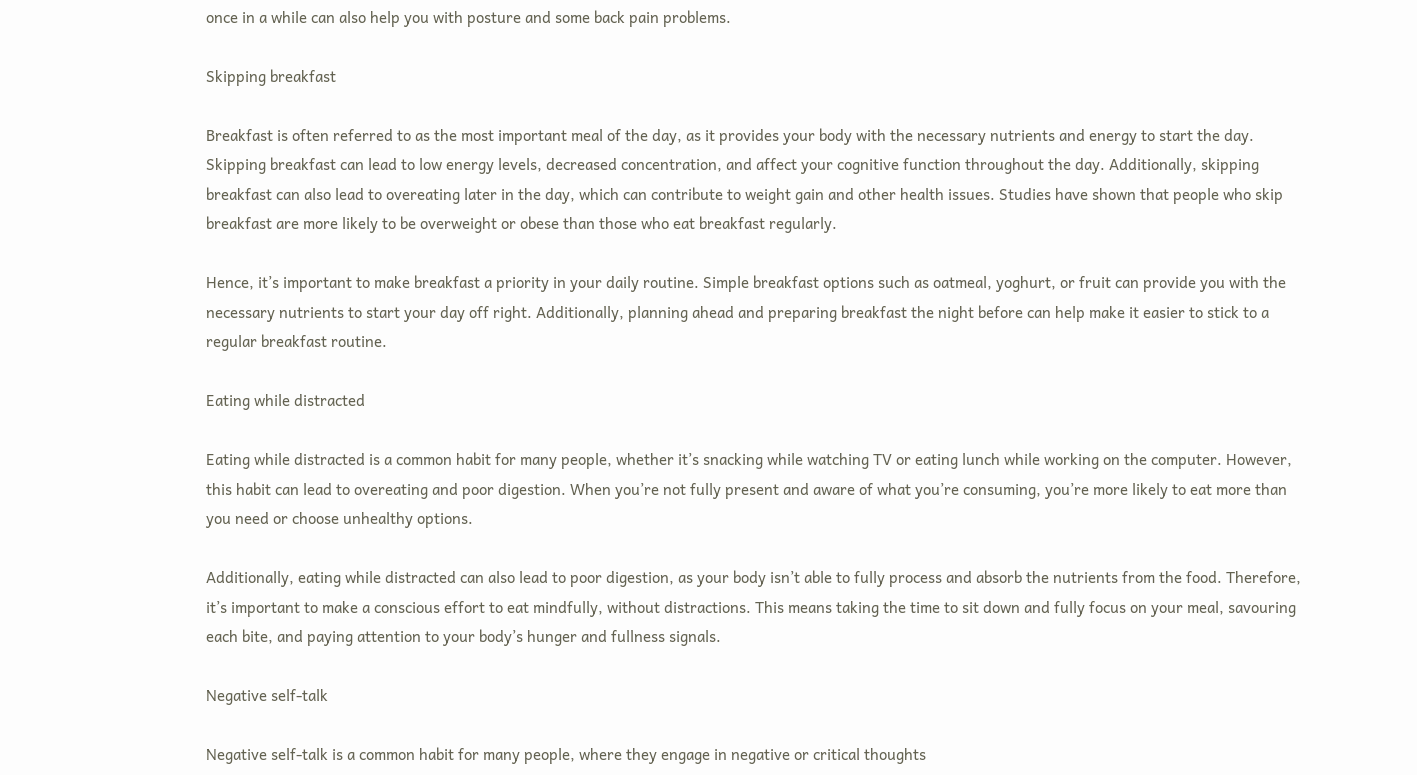once in a while can also help you with posture and some back pain problems.

Skipping breakfast

Breakfast is often referred to as the most important meal of the day, as it provides your body with the necessary nutrients and energy to start the day. Skipping breakfast can lead to low energy levels, decreased concentration, and affect your cognitive function throughout the day. Additionally, skipping breakfast can also lead to overeating later in the day, which can contribute to weight gain and other health issues. Studies have shown that people who skip breakfast are more likely to be overweight or obese than those who eat breakfast regularly.

Hence, it’s important to make breakfast a priority in your daily routine. Simple breakfast options such as oatmeal, yoghurt, or fruit can provide you with the necessary nutrients to start your day off right. Additionally, planning ahead and preparing breakfast the night before can help make it easier to stick to a regular breakfast routine.

Eating while distracted

Eating while distracted is a common habit for many people, whether it’s snacking while watching TV or eating lunch while working on the computer. However, this habit can lead to overeating and poor digestion. When you’re not fully present and aware of what you’re consuming, you’re more likely to eat more than you need or choose unhealthy options.

Additionally, eating while distracted can also lead to poor digestion, as your body isn’t able to fully process and absorb the nutrients from the food. Therefore, it’s important to make a conscious effort to eat mindfully, without distractions. This means taking the time to sit down and fully focus on your meal, savouring each bite, and paying attention to your body’s hunger and fullness signals.

Negative self-talk

Negative self-talk is a common habit for many people, where they engage in negative or critical thoughts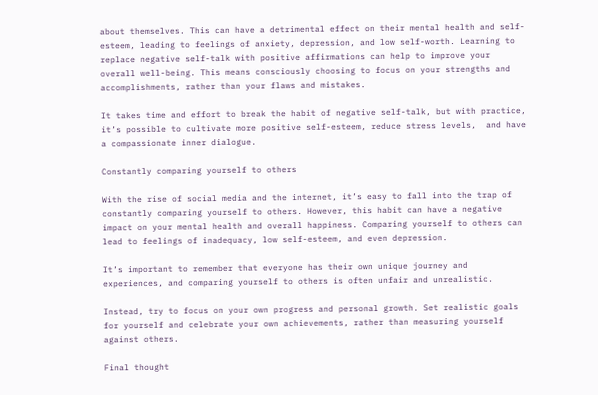about themselves. This can have a detrimental effect on their mental health and self-esteem, leading to feelings of anxiety, depression, and low self-worth. Learning to replace negative self-talk with positive affirmations can help to improve your overall well-being. This means consciously choosing to focus on your strengths and accomplishments, rather than your flaws and mistakes.

It takes time and effort to break the habit of negative self-talk, but with practice, it’s possible to cultivate more positive self-esteem, reduce stress levels,  and have a compassionate inner dialogue.

Constantly comparing yourself to others

With the rise of social media and the internet, it’s easy to fall into the trap of constantly comparing yourself to others. However, this habit can have a negative impact on your mental health and overall happiness. Comparing yourself to others can lead to feelings of inadequacy, low self-esteem, and even depression.

It’s important to remember that everyone has their own unique journey and experiences, and comparing yourself to others is often unfair and unrealistic.

Instead, try to focus on your own progress and personal growth. Set realistic goals for yourself and celebrate your own achievements, rather than measuring yourself against others.

Final thought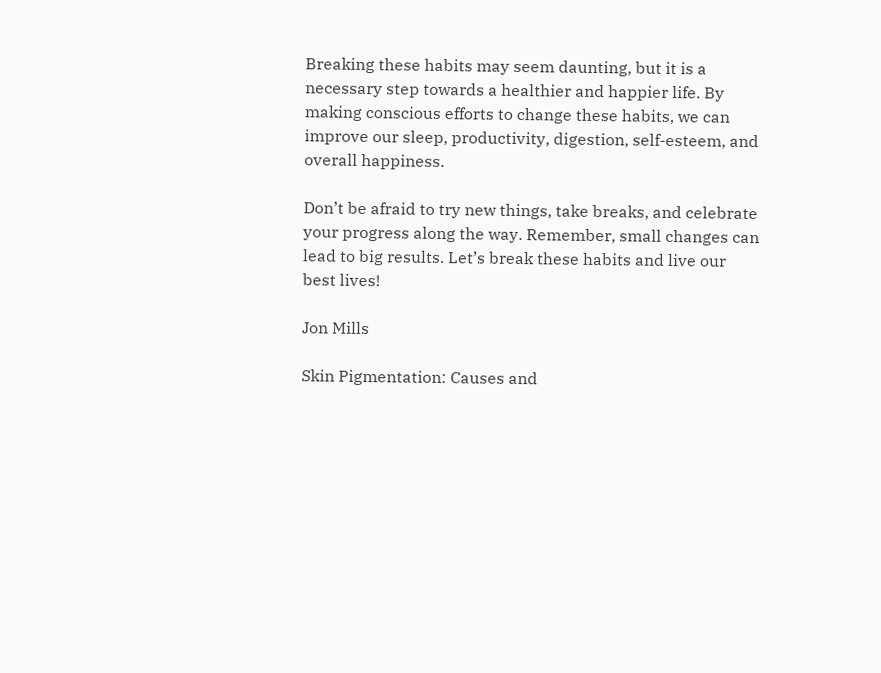Breaking these habits may seem daunting, but it is a necessary step towards a healthier and happier life. By making conscious efforts to change these habits, we can improve our sleep, productivity, digestion, self-esteem, and overall happiness.

Don’t be afraid to try new things, take breaks, and celebrate your progress along the way. Remember, small changes can lead to big results. Let’s break these habits and live our best lives!

Jon Mills

Skin Pigmentation: Causes and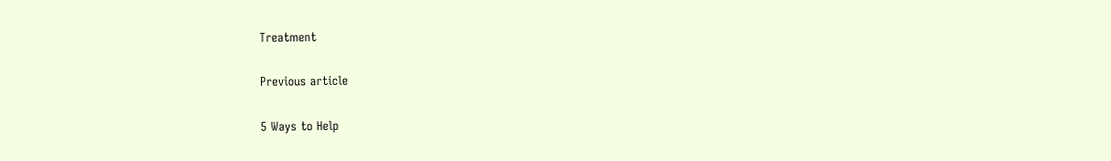Treatment

Previous article

5 Ways to Help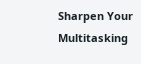Sharpen Your Multitasking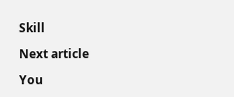Skill

Next article

You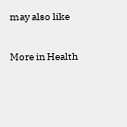may also like

More in Health